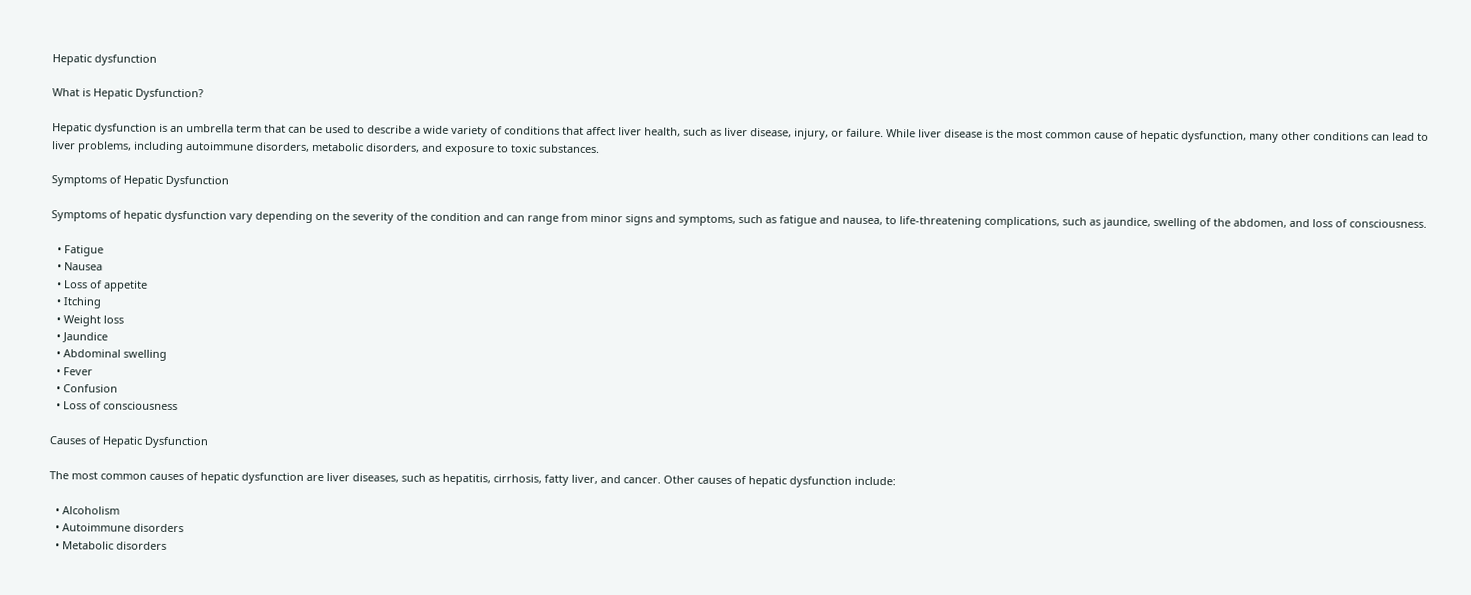Hepatic dysfunction

What is Hepatic Dysfunction?

Hepatic dysfunction is an umbrella term that can be used to describe a wide variety of conditions that affect liver health, such as liver disease, injury, or failure. While liver disease is the most common cause of hepatic dysfunction, many other conditions can lead to liver problems, including autoimmune disorders, metabolic disorders, and exposure to toxic substances.

Symptoms of Hepatic Dysfunction

Symptoms of hepatic dysfunction vary depending on the severity of the condition and can range from minor signs and symptoms, such as fatigue and nausea, to life-threatening complications, such as jaundice, swelling of the abdomen, and loss of consciousness.

  • Fatigue
  • Nausea
  • Loss of appetite
  • Itching
  • Weight loss
  • Jaundice
  • Abdominal swelling
  • Fever
  • Confusion
  • Loss of consciousness

Causes of Hepatic Dysfunction

The most common causes of hepatic dysfunction are liver diseases, such as hepatitis, cirrhosis, fatty liver, and cancer. Other causes of hepatic dysfunction include:

  • Alcoholism
  • Autoimmune disorders
  • Metabolic disorders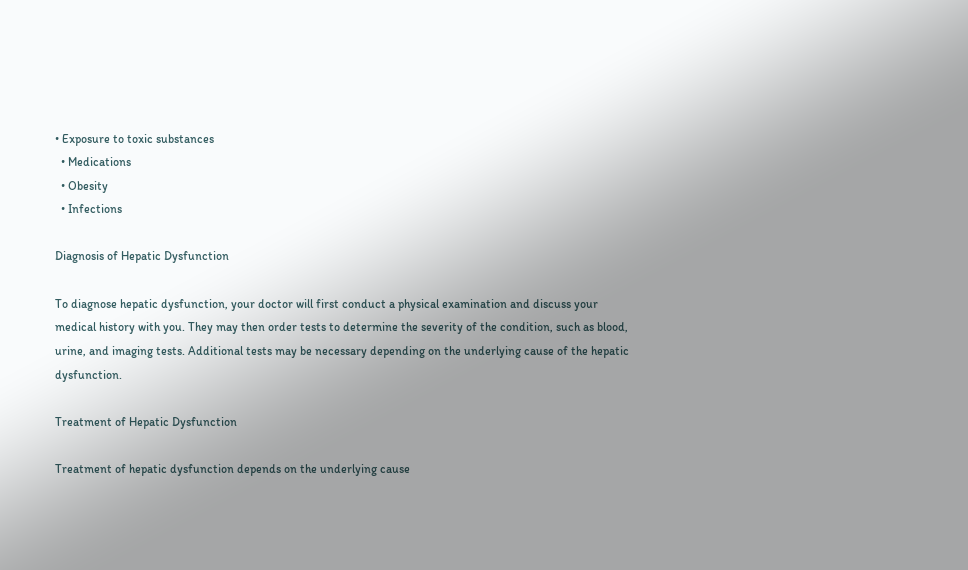• Exposure to toxic substances
  • Medications
  • Obesity
  • Infections

Diagnosis of Hepatic Dysfunction

To diagnose hepatic dysfunction, your doctor will first conduct a physical examination and discuss your medical history with you. They may then order tests to determine the severity of the condition, such as blood, urine, and imaging tests. Additional tests may be necessary depending on the underlying cause of the hepatic dysfunction.

Treatment of Hepatic Dysfunction

Treatment of hepatic dysfunction depends on the underlying cause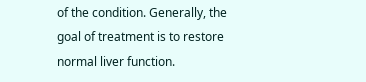of the condition. Generally, the goal of treatment is to restore normal liver function.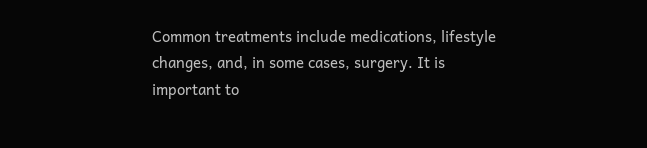Common treatments include medications, lifestyle changes, and, in some cases, surgery. It is important to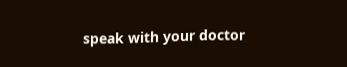speak with your doctor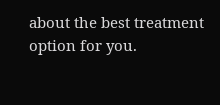about the best treatment option for you.